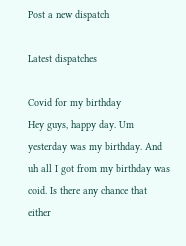Post a new dispatch

Latest dispatches

Covid for my birthday
Hey guys, happy day. Um yesterday was my birthday. And uh all I got from my birthday was coid. Is there any chance that either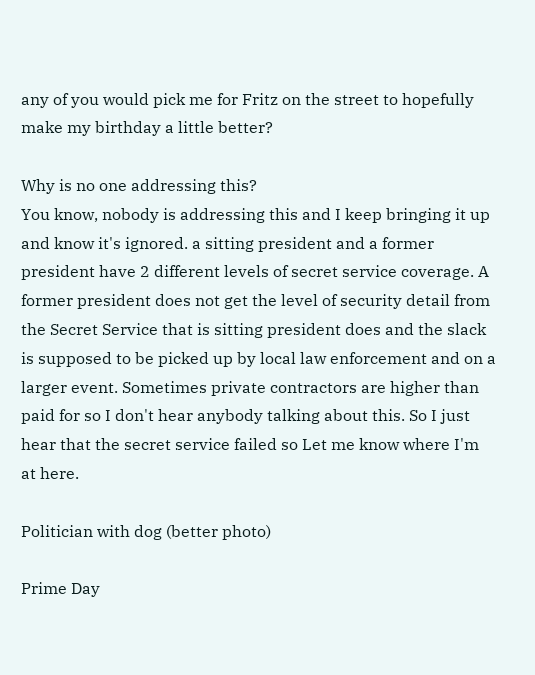any of you would pick me for Fritz on the street to hopefully make my birthday a little better?

Why is no one addressing this?
You know, nobody is addressing this and I keep bringing it up and know it's ignored. a sitting president and a former president have 2 different levels of secret service coverage. A former president does not get the level of security detail from the Secret Service that is sitting president does and the slack is supposed to be picked up by local law enforcement and on a larger event. Sometimes private contractors are higher than paid for so I don't hear anybody talking about this. So I just hear that the secret service failed so Let me know where I'm at here.

Politician with dog (better photo)

Prime Day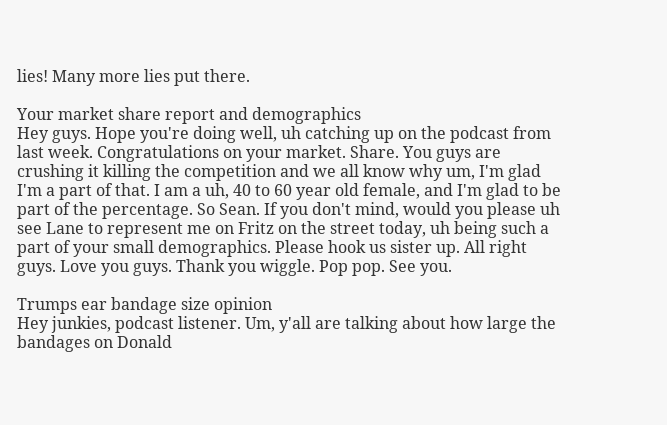lies! Many more lies put there.

Your market share report and demographics
Hey guys. Hope you're doing well, uh catching up on the podcast from last week. Congratulations on your market. Share. You guys are crushing it killing the competition and we all know why um, I'm glad I'm a part of that. I am a uh, 40 to 60 year old female, and I'm glad to be part of the percentage. So Sean. If you don't mind, would you please uh see Lane to represent me on Fritz on the street today, uh being such a part of your small demographics. Please hook us sister up. All right guys. Love you guys. Thank you wiggle. Pop pop. See you.

Trumps ear bandage size opinion
Hey junkies, podcast listener. Um, y'all are talking about how large the bandages on Donald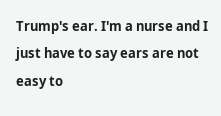Trump's ear. I'm a nurse and I just have to say ears are not easy to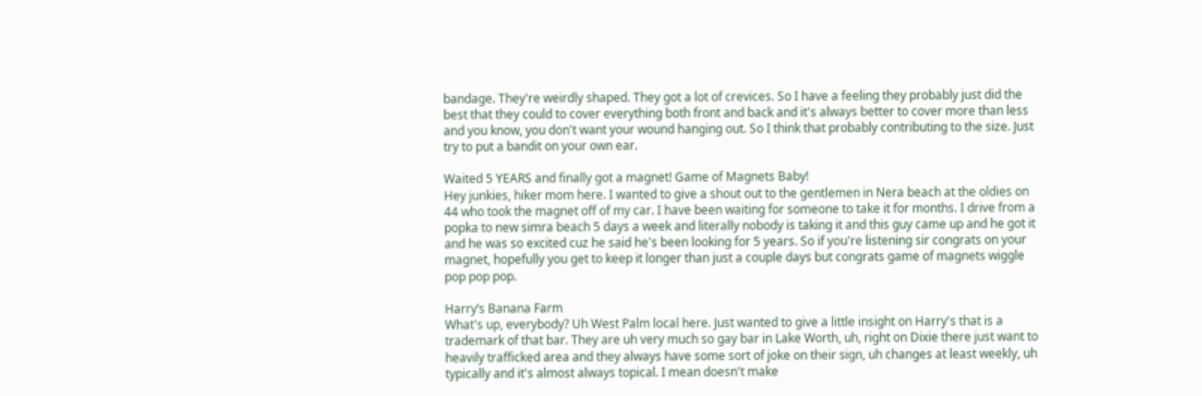bandage. They're weirdly shaped. They got a lot of crevices. So I have a feeling they probably just did the best that they could to cover everything both front and back and it's always better to cover more than less and you know, you don't want your wound hanging out. So I think that probably contributing to the size. Just try to put a bandit on your own ear.

Waited 5 YEARS and finally got a magnet! Game of Magnets Baby!
Hey junkies, hiker mom here. I wanted to give a shout out to the gentlemen in Nera beach at the oldies on 44 who took the magnet off of my car. I have been waiting for someone to take it for months. I drive from a popka to new simra beach 5 days a week and literally nobody is taking it and this guy came up and he got it and he was so excited cuz he said he's been looking for 5 years. So if you're listening sir congrats on your magnet, hopefully you get to keep it longer than just a couple days but congrats game of magnets wiggle pop pop pop.

Harry’s Banana Farm
What's up, everybody? Uh West Palm local here. Just wanted to give a little insight on Harry's that is a trademark of that bar. They are uh very much so gay bar in Lake Worth, uh, right on Dixie there just want to heavily trafficked area and they always have some sort of joke on their sign, uh changes at least weekly, uh typically and it's almost always topical. I mean doesn't make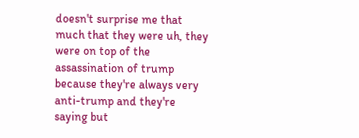doesn't surprise me that much that they were uh, they were on top of the assassination of trump because they're always very anti-trump and they're saying but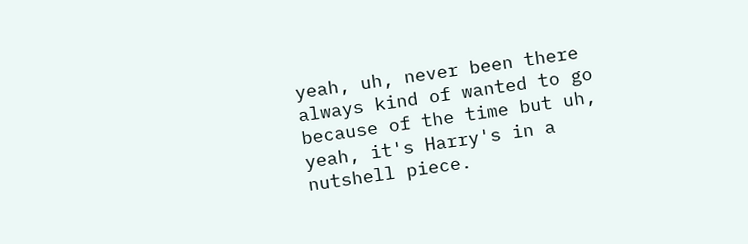yeah, uh, never been there always kind of wanted to go because of the time but uh, yeah, it's Harry's in a nutshell piece.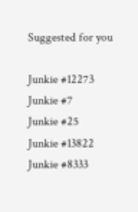Suggested for you

Junkie #12273
Junkie #7
Junkie #25
Junkie #13822
Junkie #8333